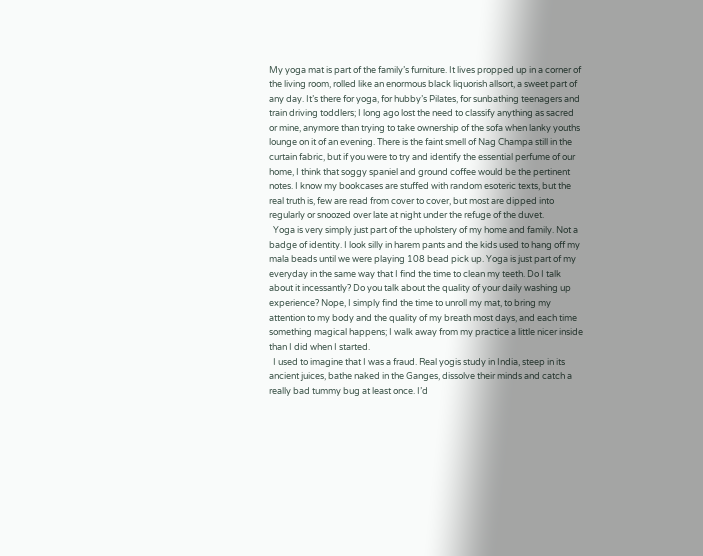My yoga mat is part of the family’s furniture. It lives propped up in a corner of the living room, rolled like an enormous black liquorish allsort, a sweet part of any day. It’s there for yoga, for hubby’s Pilates, for sunbathing teenagers and train driving toddlers; I long ago lost the need to classify anything as sacred or mine, anymore than trying to take ownership of the sofa when lanky youths lounge on it of an evening. There is the faint smell of Nag Champa still in the curtain fabric, but if you were to try and identify the essential perfume of our home, I think that soggy spaniel and ground coffee would be the pertinent notes. I know my bookcases are stuffed with random esoteric texts, but the real truth is, few are read from cover to cover, but most are dipped into regularly or snoozed over late at night under the refuge of the duvet.
  Yoga is very simply just part of the upholstery of my home and family. Not a badge of identity. I look silly in harem pants and the kids used to hang off my mala beads until we were playing 108 bead pick up. Yoga is just part of my everyday in the same way that I find the time to clean my teeth. Do I talk about it incessantly? Do you talk about the quality of your daily washing up experience? Nope, I simply find the time to unroll my mat, to bring my attention to my body and the quality of my breath most days, and each time something magical happens; I walk away from my practice a little nicer inside than I did when I started.
  I used to imagine that I was a fraud. Real yogis study in India, steep in its ancient juices, bathe naked in the Ganges, dissolve their minds and catch a really bad tummy bug at least once. I’d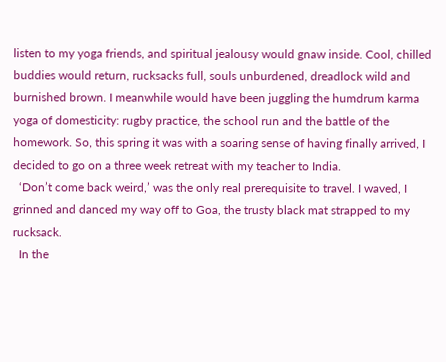listen to my yoga friends, and spiritual jealousy would gnaw inside. Cool, chilled buddies would return, rucksacks full, souls unburdened, dreadlock wild and burnished brown. I meanwhile would have been juggling the humdrum karma yoga of domesticity: rugby practice, the school run and the battle of the homework. So, this spring it was with a soaring sense of having finally arrived, I decided to go on a three week retreat with my teacher to India.
  ‘Don’t come back weird,’ was the only real prerequisite to travel. I waved, I grinned and danced my way off to Goa, the trusty black mat strapped to my rucksack.
  In the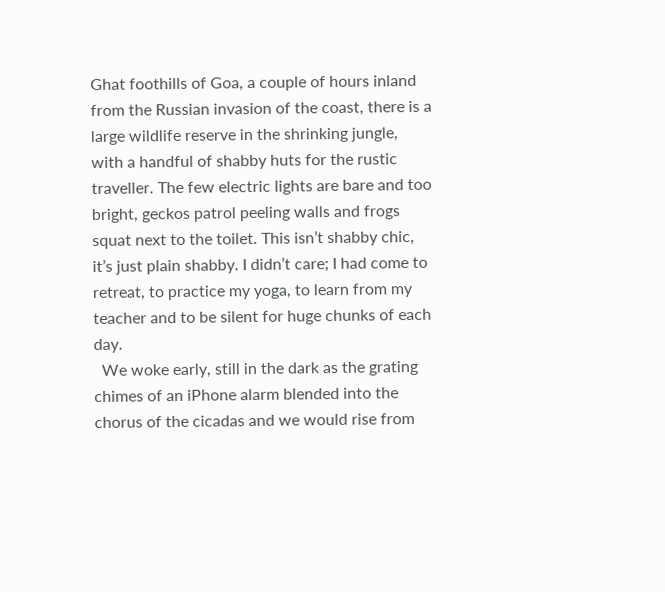Ghat foothills of Goa, a couple of hours inland from the Russian invasion of the coast, there is a large wildlife reserve in the shrinking jungle, with a handful of shabby huts for the rustic traveller. The few electric lights are bare and too bright, geckos patrol peeling walls and frogs squat next to the toilet. This isn’t shabby chic, it’s just plain shabby. I didn’t care; I had come to retreat, to practice my yoga, to learn from my teacher and to be silent for huge chunks of each day.
  We woke early, still in the dark as the grating chimes of an iPhone alarm blended into the chorus of the cicadas and we would rise from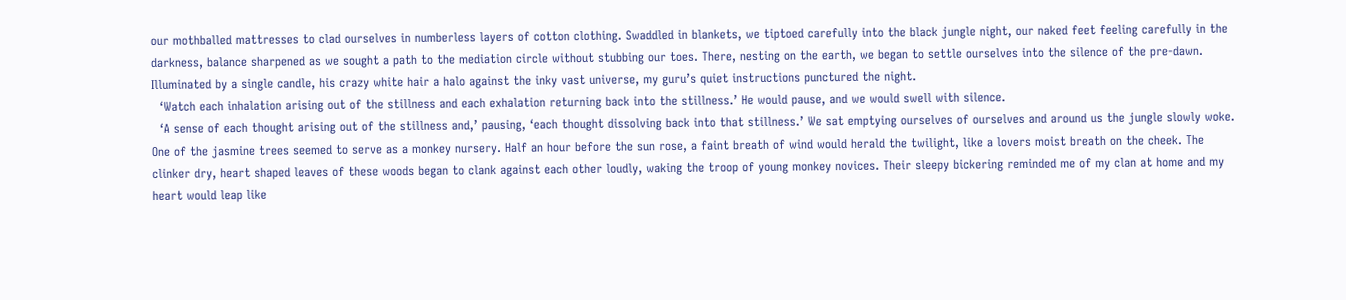our mothballed mattresses to clad ourselves in numberless layers of cotton clothing. Swaddled in blankets, we tiptoed carefully into the black jungle night, our naked feet feeling carefully in the darkness, balance sharpened as we sought a path to the mediation circle without stubbing our toes. There, nesting on the earth, we began to settle ourselves into the silence of the pre-dawn. Illuminated by a single candle, his crazy white hair a halo against the inky vast universe, my guru’s quiet instructions punctured the night.
  ‘Watch each inhalation arising out of the stillness and each exhalation returning back into the stillness.’ He would pause, and we would swell with silence.
  ‘A sense of each thought arising out of the stillness and,’ pausing, ‘each thought dissolving back into that stillness.’ We sat emptying ourselves of ourselves and around us the jungle slowly woke. One of the jasmine trees seemed to serve as a monkey nursery. Half an hour before the sun rose, a faint breath of wind would herald the twilight, like a lovers moist breath on the cheek. The clinker dry, heart shaped leaves of these woods began to clank against each other loudly, waking the troop of young monkey novices. Their sleepy bickering reminded me of my clan at home and my heart would leap like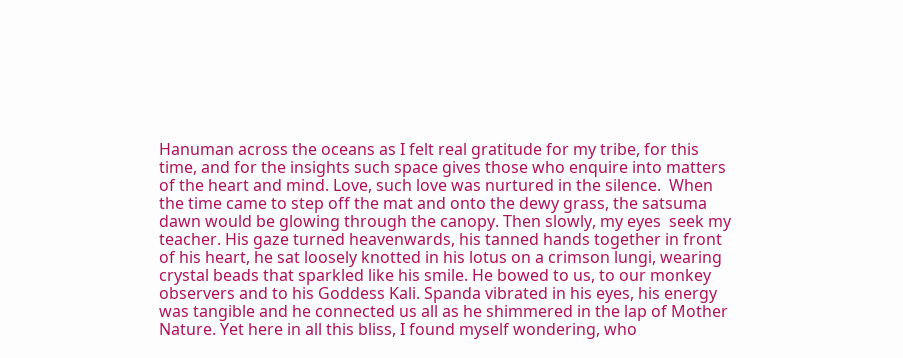Hanuman across the oceans as I felt real gratitude for my tribe, for this time, and for the insights such space gives those who enquire into matters of the heart and mind. Love, such love was nurtured in the silence.  When the time came to step off the mat and onto the dewy grass, the satsuma dawn would be glowing through the canopy. Then slowly, my eyes  seek my teacher. His gaze turned heavenwards, his tanned hands together in front of his heart, he sat loosely knotted in his lotus on a crimson lungi, wearing crystal beads that sparkled like his smile. He bowed to us, to our monkey observers and to his Goddess Kali. Spanda vibrated in his eyes, his energy was tangible and he connected us all as he shimmered in the lap of Mother Nature. Yet here in all this bliss, I found myself wondering, who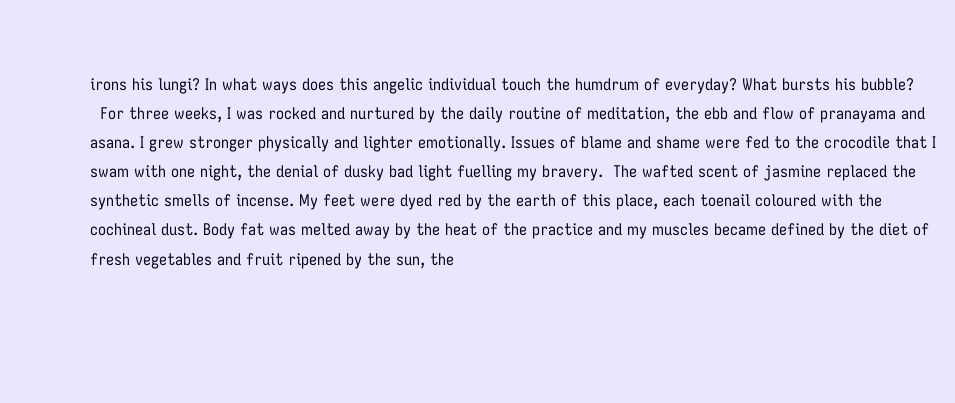irons his lungi? In what ways does this angelic individual touch the humdrum of everyday? What bursts his bubble?
  For three weeks, I was rocked and nurtured by the daily routine of meditation, the ebb and flow of pranayama and asana. I grew stronger physically and lighter emotionally. Issues of blame and shame were fed to the crocodile that I swam with one night, the denial of dusky bad light fuelling my bravery.  The wafted scent of jasmine replaced the synthetic smells of incense. My feet were dyed red by the earth of this place, each toenail coloured with the cochineal dust. Body fat was melted away by the heat of the practice and my muscles became defined by the diet of fresh vegetables and fruit ripened by the sun, the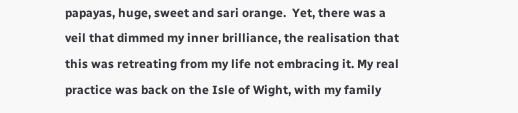papayas, huge, sweet and sari orange.  Yet, there was a veil that dimmed my inner brilliance, the realisation that this was retreating from my life not embracing it. My real practice was back on the Isle of Wight, with my family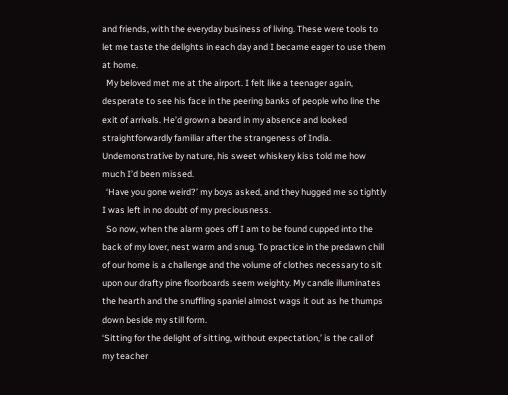and friends, with the everyday business of living. These were tools to let me taste the delights in each day and I became eager to use them at home.
  My beloved met me at the airport. I felt like a teenager again, desperate to see his face in the peering banks of people who line the exit of arrivals. He’d grown a beard in my absence and looked straightforwardly familiar after the strangeness of India. Undemonstrative by nature, his sweet whiskery kiss told me how much I’d been missed.
  ‘Have you gone weird?’ my boys asked, and they hugged me so tightly I was left in no doubt of my preciousness.
  So now, when the alarm goes off I am to be found cupped into the back of my lover, nest warm and snug. To practice in the predawn chill of our home is a challenge and the volume of clothes necessary to sit upon our drafty pine floorboards seem weighty. My candle illuminates the hearth and the snuffling spaniel almost wags it out as he thumps down beside my still form.
‘Sitting for the delight of sitting, without expectation,’ is the call of my teacher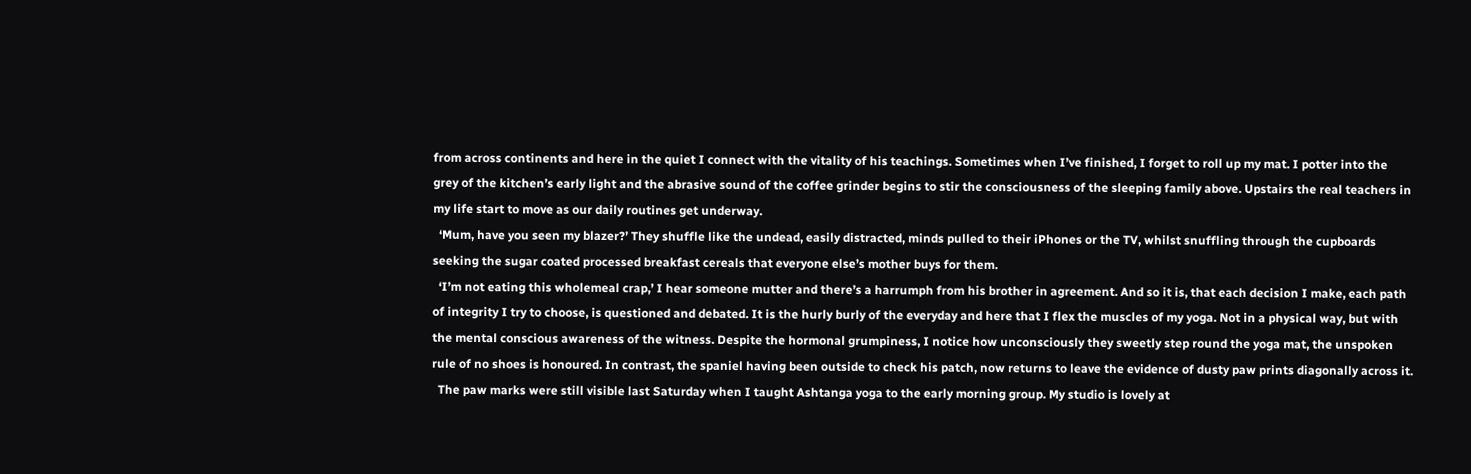from across continents and here in the quiet I connect with the vitality of his teachings. Sometimes when I’ve finished, I forget to roll up my mat. I potter into the grey of the kitchen’s early light and the abrasive sound of the coffee grinder begins to stir the consciousness of the sleeping family above. Upstairs the real teachers in my life start to move as our daily routines get underway.
  ‘Mum, have you seen my blazer?’ They shuffle like the undead, easily distracted, minds pulled to their iPhones or the TV, whilst snuffling through the cupboards seeking the sugar coated processed breakfast cereals that everyone else’s mother buys for them.
  ‘I’m not eating this wholemeal crap,’ I hear someone mutter and there’s a harrumph from his brother in agreement. And so it is, that each decision I make, each path of integrity I try to choose, is questioned and debated. It is the hurly burly of the everyday and here that I flex the muscles of my yoga. Not in a physical way, but with the mental conscious awareness of the witness. Despite the hormonal grumpiness, I notice how unconsciously they sweetly step round the yoga mat, the unspoken rule of no shoes is honoured. In contrast, the spaniel having been outside to check his patch, now returns to leave the evidence of dusty paw prints diagonally across it.
  The paw marks were still visible last Saturday when I taught Ashtanga yoga to the early morning group. My studio is lovely at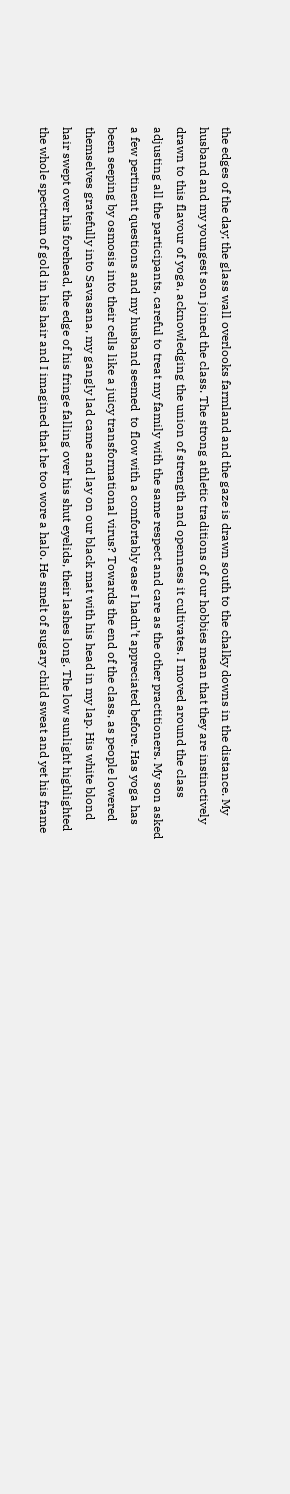the edges of the day; the glass wall overlooks farmland and the gaze is drawn south to the chalky downs in the distance. My husband and my youngest son joined the class. The strong athletic traditions of our hobbies mean that they are instinctively drawn to this flavour of yoga, acknowledging the union of strength and openness it cultivates. I moved around the class adjusting all the participants, careful to treat my family with the same respect and care as the other practitioners. My son asked a few pertinent questions and my husband seemed  to flow with a comfortably ease I hadn’t appreciated before. Has yoga has been seeping by osmosis into their cells like a juicy transformational virus? Towards the end of the class, as people lowered themselves gratefully into Savasana, my gangly lad came and lay on our black mat with his head in my lap. His white blond hair swept over his forehead, the edge of his fringe falling over his shut eyelids, their lashes long. The low sunlight highlighted the whole spectrum of gold in his hair and I imagined that he too wore a halo. He smelt of sugary child sweat and yet his frame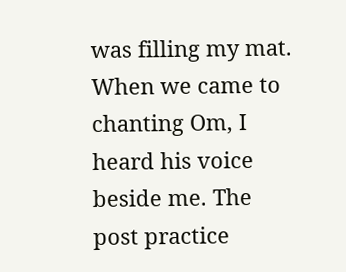was filling my mat. When we came to chanting Om, I heard his voice beside me. The post practice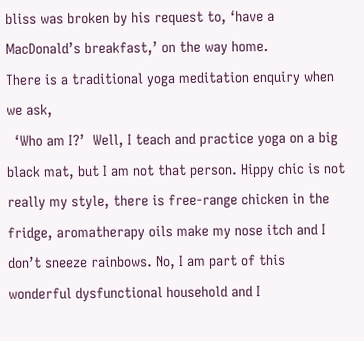bliss was broken by his request to, ‘have a MacDonald’s breakfast,’ on the way home.
There is a traditional yoga meditation enquiry when we ask,
  ‘Who am I?’  Well, I teach and practice yoga on a big black mat, but I am not that person. Hippy chic is not really my style, there is free-range chicken in the fridge, aromatherapy oils make my nose itch and I don’t sneeze rainbows. No, I am part of this wonderful dysfunctional household and I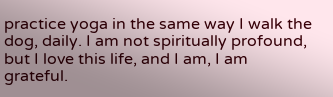practice yoga in the same way I walk the dog, daily. I am not spiritually profound, but I love this life, and I am, I am grateful.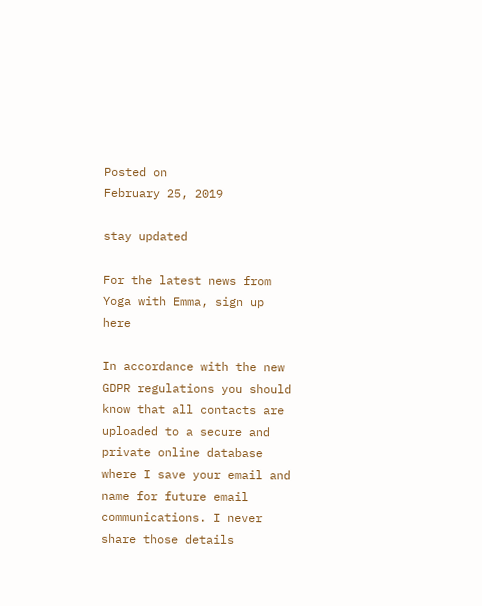Posted on
February 25, 2019

stay updated

For the latest news from Yoga with Emma, sign up here

In accordance with the new GDPR regulations you should know that all contacts are uploaded to a secure and private online database where I save your email and name for future email communications. I never share those details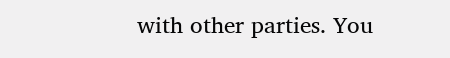with other parties. You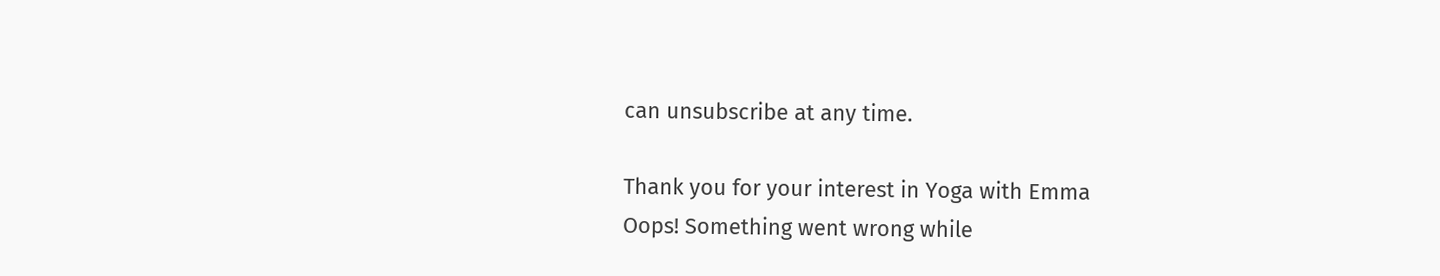can unsubscribe at any time.

Thank you for your interest in Yoga with Emma
Oops! Something went wrong while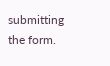submitting the form.